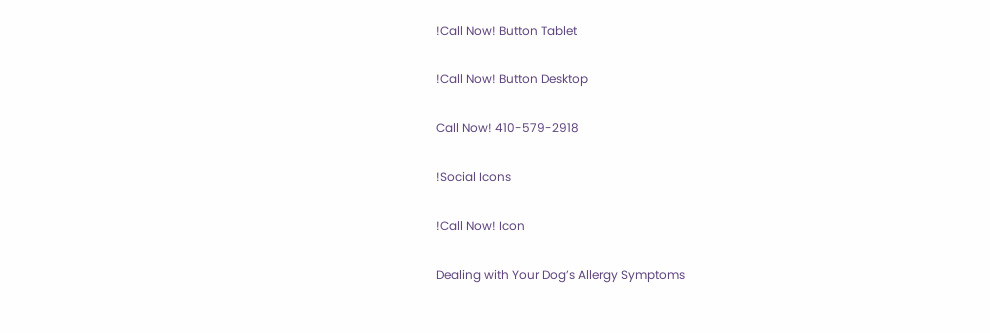!Call Now! Button Tablet

!Call Now! Button Desktop

Call Now! 410-579-2918

!Social Icons

!Call Now! Icon

Dealing with Your Dog’s Allergy Symptoms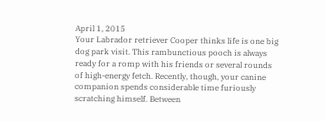April 1, 2015
Your Labrador retriever Cooper thinks life is one big dog park visit. This rambunctious pooch is always ready for a romp with his friends or several rounds of high-energy fetch. Recently, though, your canine companion spends considerable time furiously scratching himself. Between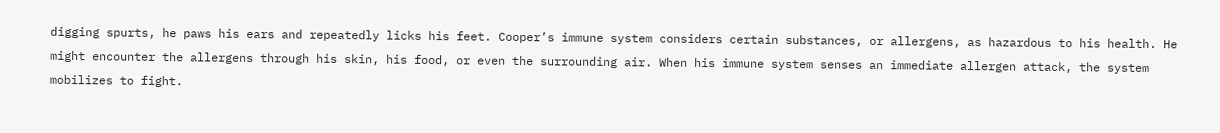digging spurts, he paws his ears and repeatedly licks his feet. Cooper’s immune system considers certain substances, or allergens, as hazardous to his health. He might encounter the allergens through his skin, his food, or even the surrounding air. When his immune system senses an immediate allergen attack, the system mobilizes to fight.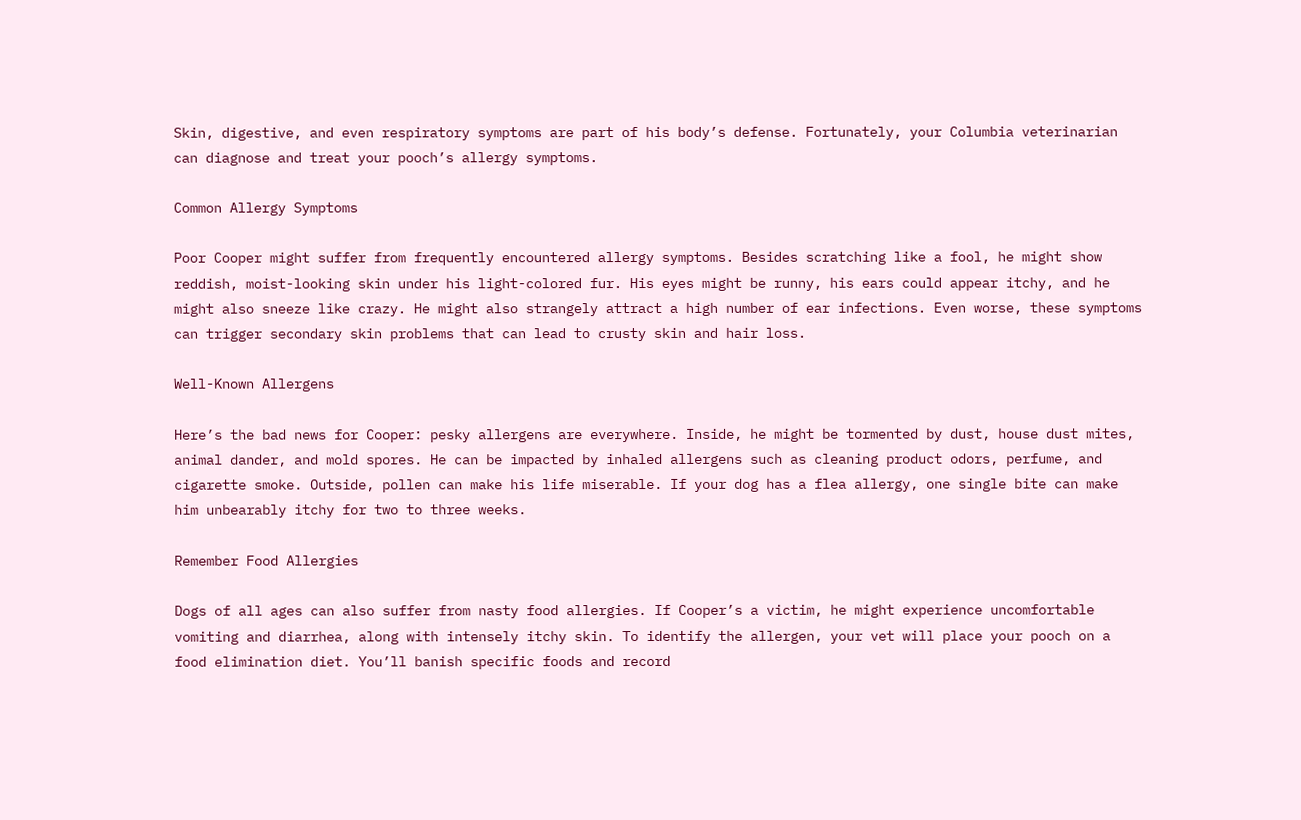Skin, digestive, and even respiratory symptoms are part of his body’s defense. Fortunately, your Columbia veterinarian can diagnose and treat your pooch’s allergy symptoms.

Common Allergy Symptoms

Poor Cooper might suffer from frequently encountered allergy symptoms. Besides scratching like a fool, he might show reddish, moist-looking skin under his light-colored fur. His eyes might be runny, his ears could appear itchy, and he might also sneeze like crazy. He might also strangely attract a high number of ear infections. Even worse, these symptoms can trigger secondary skin problems that can lead to crusty skin and hair loss.

Well-Known Allergens

Here’s the bad news for Cooper: pesky allergens are everywhere. Inside, he might be tormented by dust, house dust mites, animal dander, and mold spores. He can be impacted by inhaled allergens such as cleaning product odors, perfume, and cigarette smoke. Outside, pollen can make his life miserable. If your dog has a flea allergy, one single bite can make him unbearably itchy for two to three weeks.

Remember Food Allergies

Dogs of all ages can also suffer from nasty food allergies. If Cooper’s a victim, he might experience uncomfortable vomiting and diarrhea, along with intensely itchy skin. To identify the allergen, your vet will place your pooch on a food elimination diet. You’ll banish specific foods and record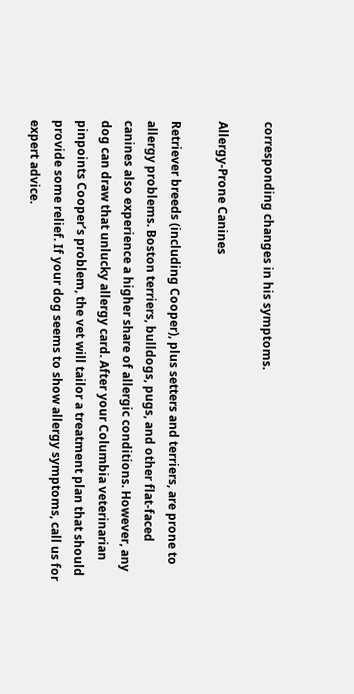corresponding changes in his symptoms.

Allergy-Prone Canines

Retriever breeds (including Cooper), plus setters and terriers, are prone to allergy problems. Boston terriers, bulldogs, pugs, and other flat-faced canines also experience a higher share of allergic conditions. However, any dog can draw that unlucky allergy card. After your Columbia veterinarian pinpoints Cooper’s problem, the vet will tailor a treatment plan that should provide some relief. If your dog seems to show allergy symptoms, call us for expert advice.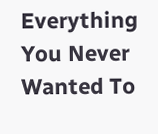Everything You Never Wanted To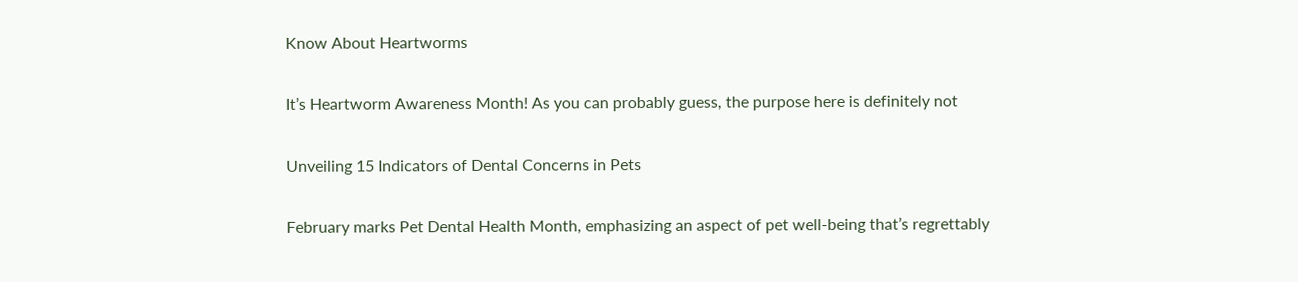Know About Heartworms

It’s Heartworm Awareness Month! As you can probably guess, the purpose here is definitely not

Unveiling 15 Indicators of Dental Concerns in Pets

February marks Pet Dental Health Month, emphasizing an aspect of pet well-being that’s regrettably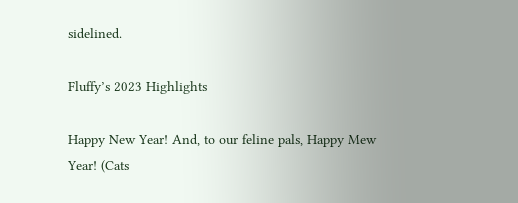sidelined.

Fluffy’s 2023 Highlights

Happy New Year! And, to our feline pals, Happy Mew Year! (Cats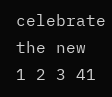celebrate the new
1 2 3 41